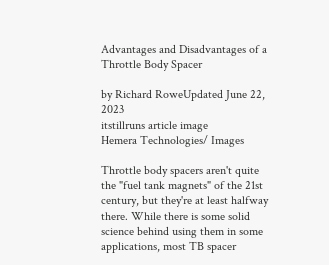Advantages and Disadvantages of a Throttle Body Spacer

by Richard RoweUpdated June 22, 2023
itstillruns article image
Hemera Technologies/ Images

Throttle body spacers aren't quite the "fuel tank magnets" of the 21st century, but they're at least halfway there. While there is some solid science behind using them in some applications, most TB spacer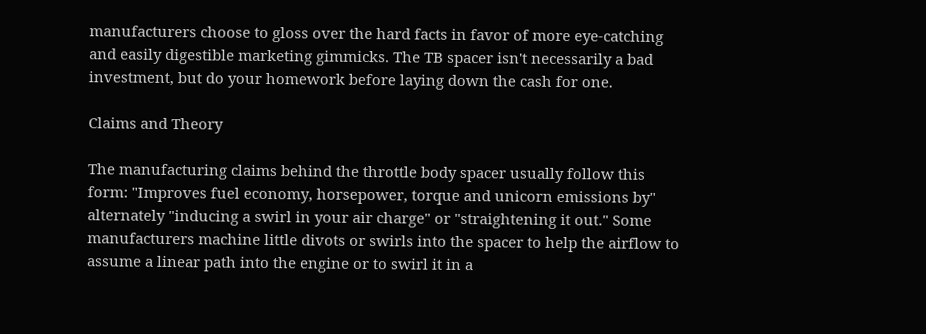manufacturers choose to gloss over the hard facts in favor of more eye-catching and easily digestible marketing gimmicks. The TB spacer isn't necessarily a bad investment, but do your homework before laying down the cash for one.

Claims and Theory

The manufacturing claims behind the throttle body spacer usually follow this form: "Improves fuel economy, horsepower, torque and unicorn emissions by" alternately "inducing a swirl in your air charge" or "straightening it out." Some manufacturers machine little divots or swirls into the spacer to help the airflow to assume a linear path into the engine or to swirl it in a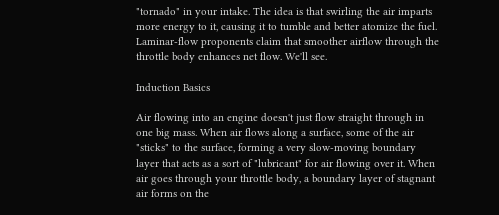"tornado" in your intake. The idea is that swirling the air imparts more energy to it, causing it to tumble and better atomize the fuel. Laminar-flow proponents claim that smoother airflow through the throttle body enhances net flow. We'll see.

Induction Basics

Air flowing into an engine doesn't just flow straight through in one big mass. When air flows along a surface, some of the air "sticks" to the surface, forming a very slow-moving boundary layer that acts as a sort of "lubricant" for air flowing over it. When air goes through your throttle body, a boundary layer of stagnant air forms on the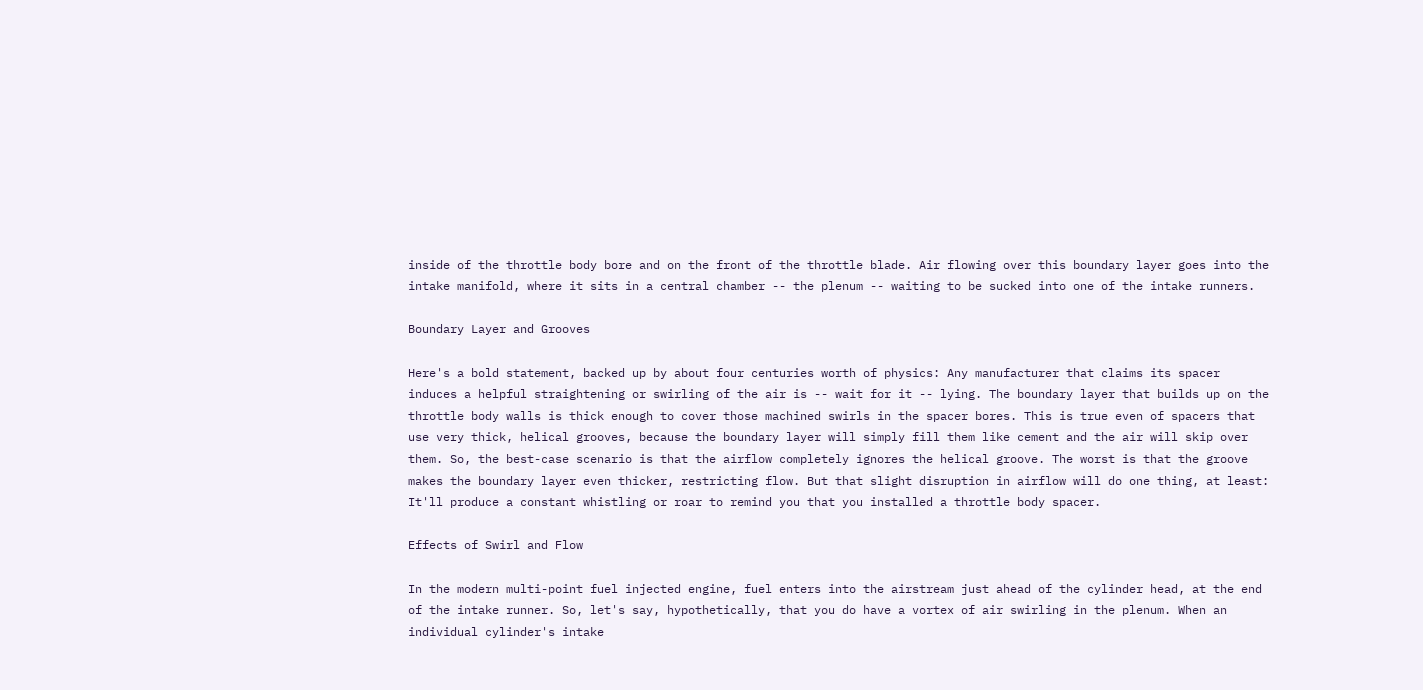inside of the throttle body bore and on the front of the throttle blade. Air flowing over this boundary layer goes into the intake manifold, where it sits in a central chamber -- the plenum -- waiting to be sucked into one of the intake runners.

Boundary Layer and Grooves

Here's a bold statement, backed up by about four centuries worth of physics: Any manufacturer that claims its spacer induces a helpful straightening or swirling of the air is -- wait for it -- lying. The boundary layer that builds up on the throttle body walls is thick enough to cover those machined swirls in the spacer bores. This is true even of spacers that use very thick, helical grooves, because the boundary layer will simply fill them like cement and the air will skip over them. So, the best-case scenario is that the airflow completely ignores the helical groove. The worst is that the groove makes the boundary layer even thicker, restricting flow. But that slight disruption in airflow will do one thing, at least: It'll produce a constant whistling or roar to remind you that you installed a throttle body spacer.

Effects of Swirl and Flow

In the modern multi-point fuel injected engine, fuel enters into the airstream just ahead of the cylinder head, at the end of the intake runner. So, let's say, hypothetically, that you do have a vortex of air swirling in the plenum. When an individual cylinder's intake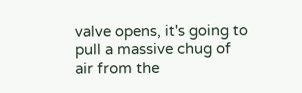valve opens, it's going to pull a massive chug of air from the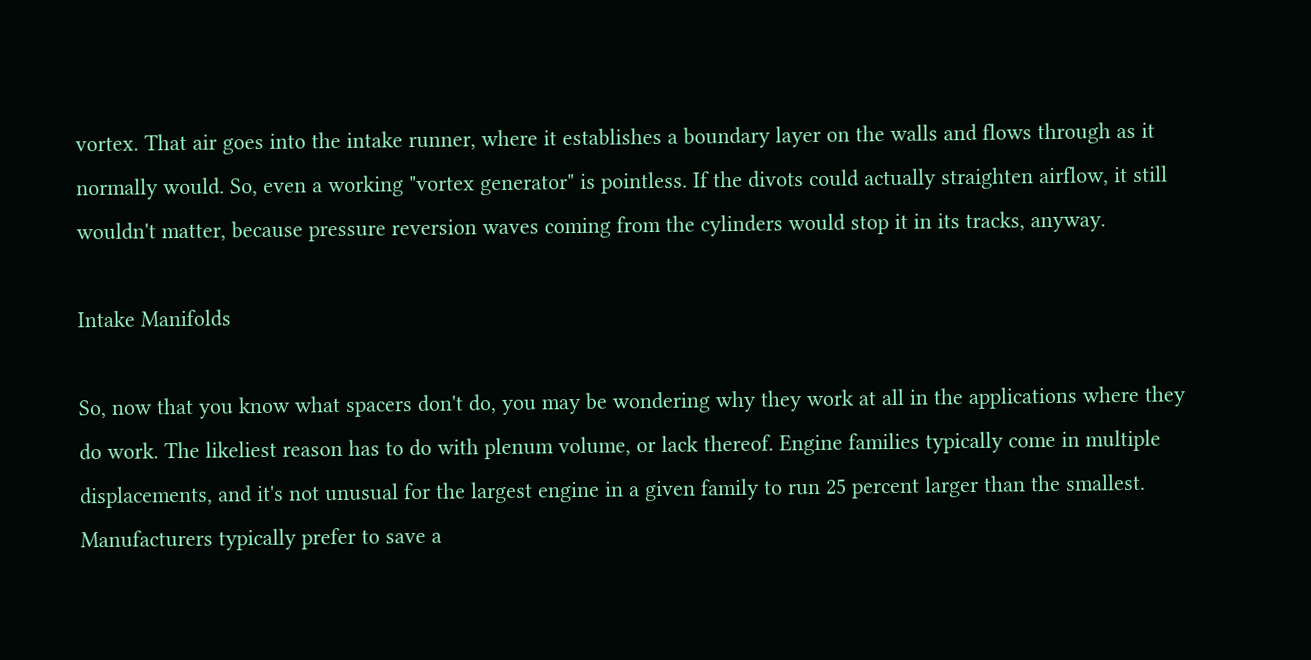vortex. That air goes into the intake runner, where it establishes a boundary layer on the walls and flows through as it normally would. So, even a working "vortex generator" is pointless. If the divots could actually straighten airflow, it still wouldn't matter, because pressure reversion waves coming from the cylinders would stop it in its tracks, anyway.

Intake Manifolds

So, now that you know what spacers don't do, you may be wondering why they work at all in the applications where they do work. The likeliest reason has to do with plenum volume, or lack thereof. Engine families typically come in multiple displacements, and it's not unusual for the largest engine in a given family to run 25 percent larger than the smallest. Manufacturers typically prefer to save a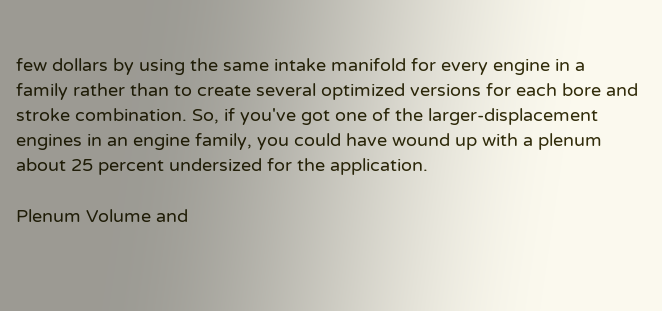few dollars by using the same intake manifold for every engine in a family rather than to create several optimized versions for each bore and stroke combination. So, if you've got one of the larger-displacement engines in an engine family, you could have wound up with a plenum about 25 percent undersized for the application.

Plenum Volume and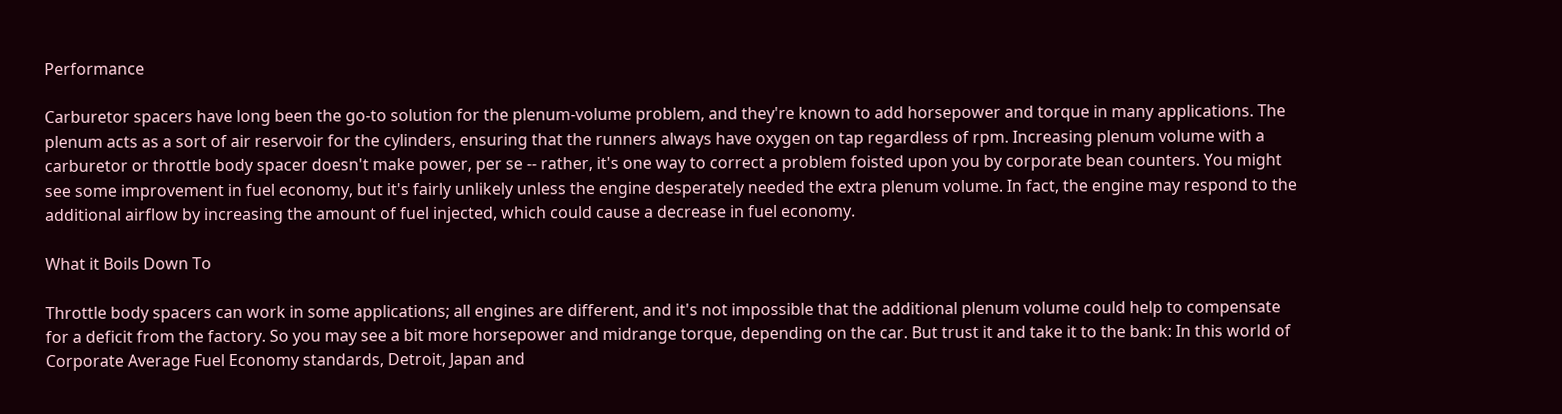Performance

Carburetor spacers have long been the go-to solution for the plenum-volume problem, and they're known to add horsepower and torque in many applications. The plenum acts as a sort of air reservoir for the cylinders, ensuring that the runners always have oxygen on tap regardless of rpm. Increasing plenum volume with a carburetor or throttle body spacer doesn't make power, per se -- rather, it's one way to correct a problem foisted upon you by corporate bean counters. You might see some improvement in fuel economy, but it's fairly unlikely unless the engine desperately needed the extra plenum volume. In fact, the engine may respond to the additional airflow by increasing the amount of fuel injected, which could cause a decrease in fuel economy.

What it Boils Down To

Throttle body spacers can work in some applications; all engines are different, and it's not impossible that the additional plenum volume could help to compensate for a deficit from the factory. So you may see a bit more horsepower and midrange torque, depending on the car. But trust it and take it to the bank: In this world of Corporate Average Fuel Economy standards, Detroit, Japan and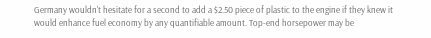Germany wouldn't hesitate for a second to add a $2.50 piece of plastic to the engine if they knew it would enhance fuel economy by any quantifiable amount. Top-end horsepower may be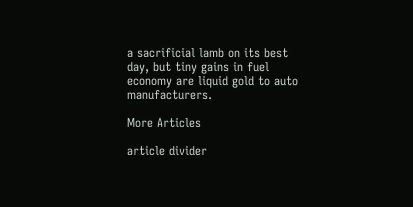a sacrificial lamb on its best day, but tiny gains in fuel economy are liquid gold to auto manufacturers.

More Articles

article divider